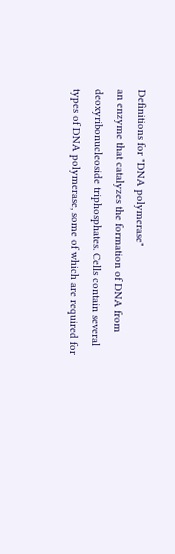Definitions for "DNA polymerase"
an enzyme that catalyzes the formation of DNA from deoxyribonucleoside triphosphates. Cells contain several types of DNA polymerase, some of which are required for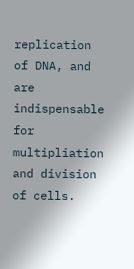replication of DNA, and are indispensable for multipliation and division of cells.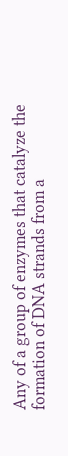Any of a group of enzymes that catalyze the formation of DNA strands from a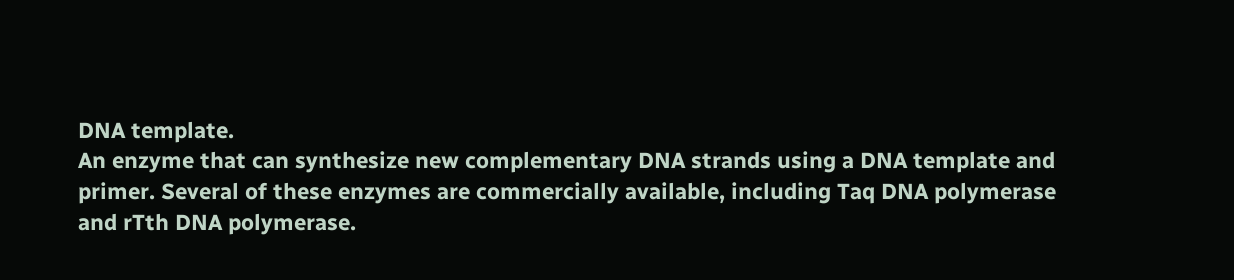DNA template.
An enzyme that can synthesize new complementary DNA strands using a DNA template and primer. Several of these enzymes are commercially available, including Taq DNA polymerase and rTth DNA polymerase.